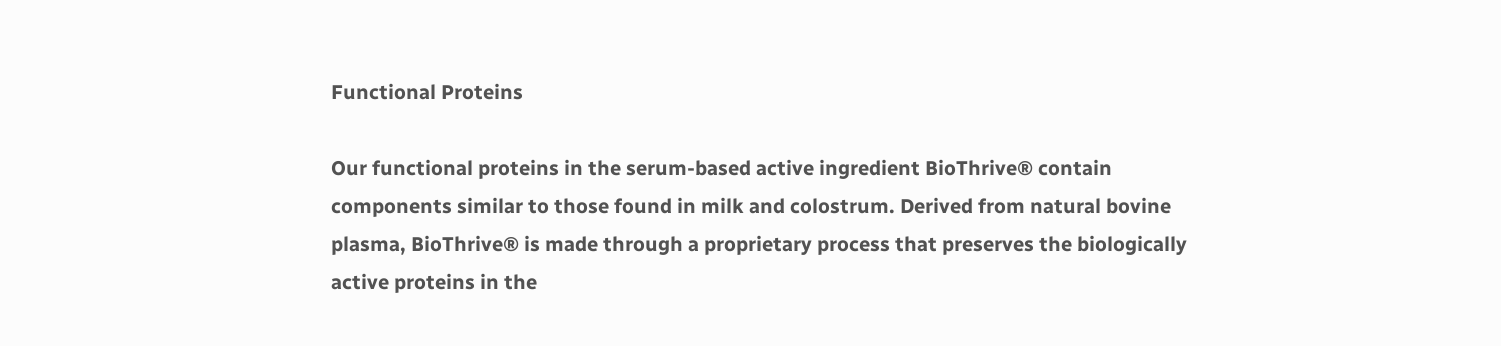Functional Proteins

Our functional proteins in the serum-based active ingredient BioThrive® contain components similar to those found in milk and colostrum. Derived from natural bovine plasma, BioThrive® is made through a proprietary process that preserves the biologically active proteins in the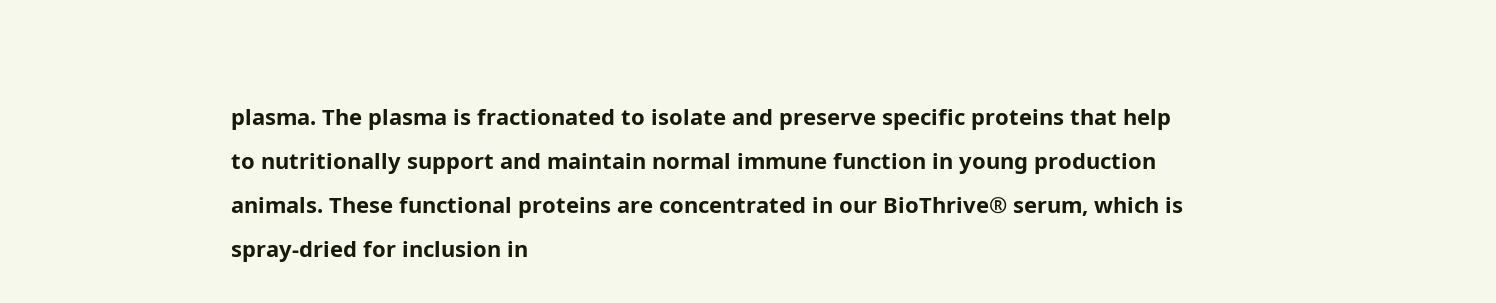plasma. The plasma is fractionated to isolate and preserve specific proteins that help to nutritionally support and maintain normal immune function in young production animals. These functional proteins are concentrated in our BioThrive® serum, which is spray-dried for inclusion in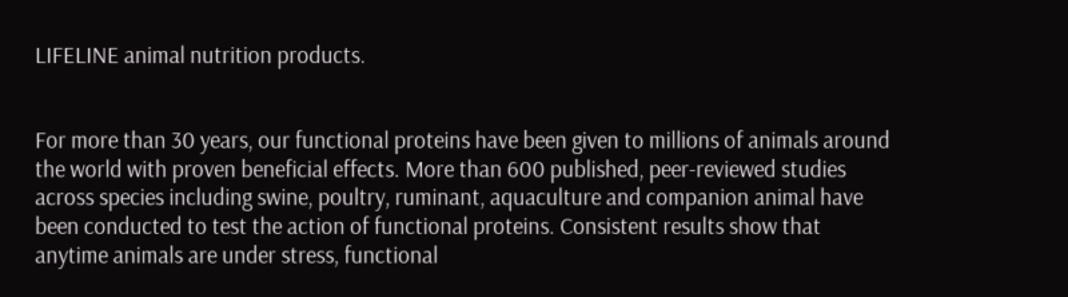LIFELINE animal nutrition products.


For more than 30 years, our functional proteins have been given to millions of animals around the world with proven beneficial effects. More than 600 published, peer-reviewed studies across species including swine, poultry, ruminant, aquaculture and companion animal have been conducted to test the action of functional proteins. Consistent results show that anytime animals are under stress, functional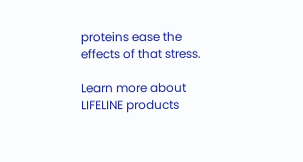proteins ease the effects of that stress.

Learn more about LIFELINE products